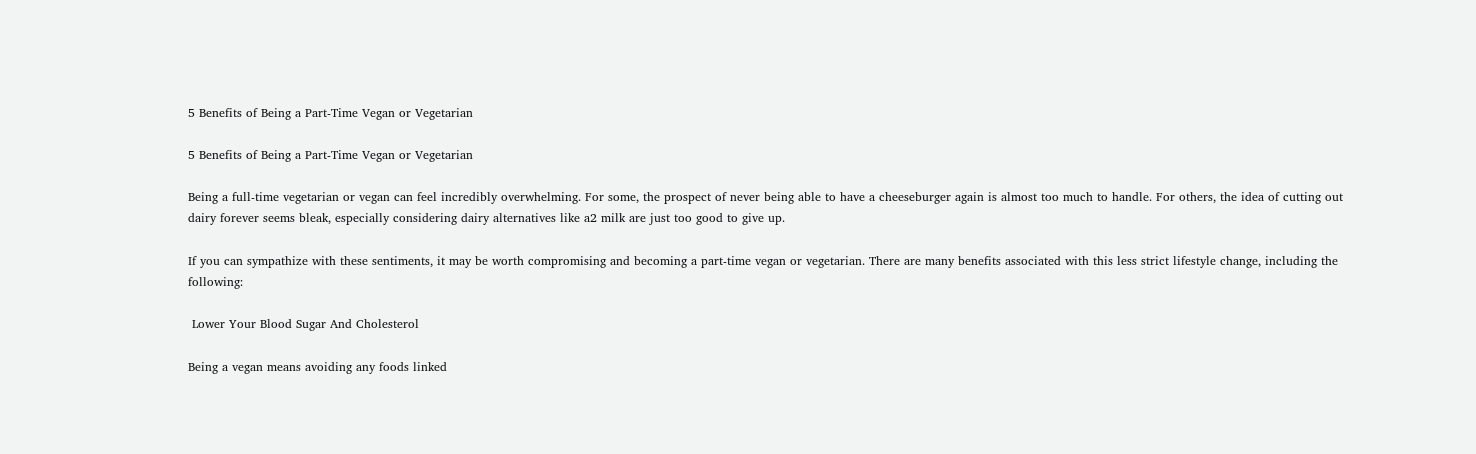5 Benefits of Being a Part-Time Vegan or Vegetarian

5 Benefits of Being a Part-Time Vegan or Vegetarian

Being a full-time vegetarian or vegan can feel incredibly overwhelming. For some, the prospect of never being able to have a cheeseburger again is almost too much to handle. For others, the idea of cutting out dairy forever seems bleak, especially considering dairy alternatives like a2 milk are just too good to give up.

If you can sympathize with these sentiments, it may be worth compromising and becoming a part-time vegan or vegetarian. There are many benefits associated with this less strict lifestyle change, including the following:

 Lower Your Blood Sugar And Cholesterol

Being a vegan means avoiding any foods linked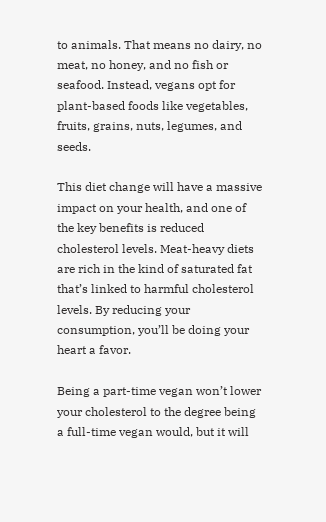to animals. That means no dairy, no meat, no honey, and no fish or seafood. Instead, vegans opt for plant-based foods like vegetables, fruits, grains, nuts, legumes, and seeds.

This diet change will have a massive impact on your health, and one of the key benefits is reduced cholesterol levels. Meat-heavy diets are rich in the kind of saturated fat that’s linked to harmful cholesterol levels. By reducing your consumption, you’ll be doing your heart a favor.

Being a part-time vegan won’t lower your cholesterol to the degree being a full-time vegan would, but it will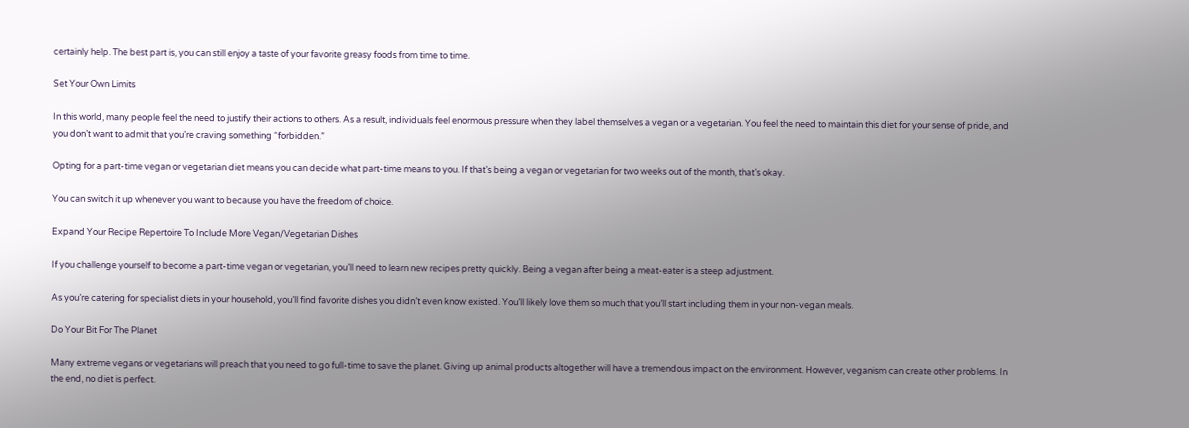certainly help. The best part is, you can still enjoy a taste of your favorite greasy foods from time to time.

Set Your Own Limits

In this world, many people feel the need to justify their actions to others. As a result, individuals feel enormous pressure when they label themselves a vegan or a vegetarian. You feel the need to maintain this diet for your sense of pride, and you don’t want to admit that you’re craving something “forbidden.”

Opting for a part-time vegan or vegetarian diet means you can decide what part-time means to you. If that’s being a vegan or vegetarian for two weeks out of the month, that’s okay.

You can switch it up whenever you want to because you have the freedom of choice.

Expand Your Recipe Repertoire To Include More Vegan/Vegetarian Dishes

If you challenge yourself to become a part-time vegan or vegetarian, you’ll need to learn new recipes pretty quickly. Being a vegan after being a meat-eater is a steep adjustment.

As you’re catering for specialist diets in your household, you’ll find favorite dishes you didn’t even know existed. You’ll likely love them so much that you’ll start including them in your non-vegan meals.

Do Your Bit For The Planet

Many extreme vegans or vegetarians will preach that you need to go full-time to save the planet. Giving up animal products altogether will have a tremendous impact on the environment. However, veganism can create other problems. In the end, no diet is perfect.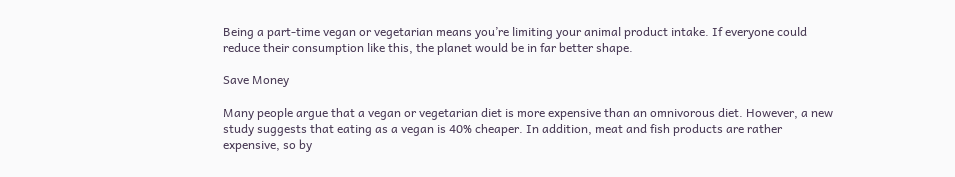Being a part-time vegan or vegetarian means you’re limiting your animal product intake. If everyone could reduce their consumption like this, the planet would be in far better shape.

Save Money

Many people argue that a vegan or vegetarian diet is more expensive than an omnivorous diet. However, a new study suggests that eating as a vegan is 40% cheaper. In addition, meat and fish products are rather expensive, so by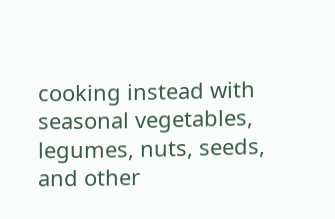cooking instead with seasonal vegetables, legumes, nuts, seeds, and other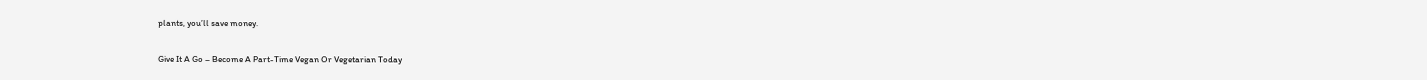plants, you’ll save money.

Give It A Go – Become A Part-Time Vegan Or Vegetarian Today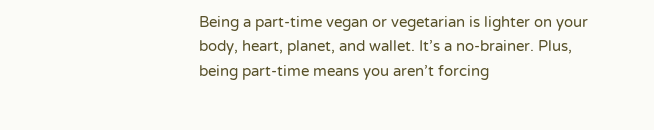Being a part-time vegan or vegetarian is lighter on your body, heart, planet, and wallet. It’s a no-brainer. Plus, being part-time means you aren’t forcing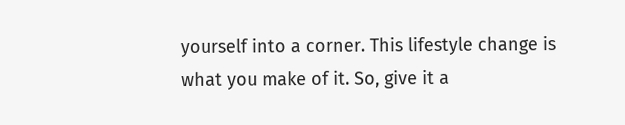yourself into a corner. This lifestyle change is what you make of it. So, give it a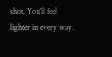shot. You’ll feel lighter in every way.